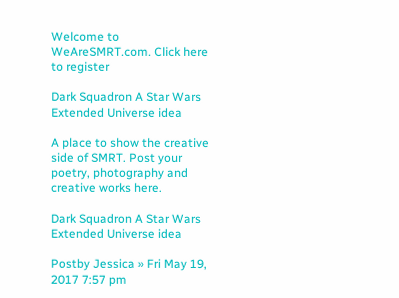Welcome to WeAreSMRT.com. Click here to register

Dark Squadron A Star Wars Extended Universe idea

A place to show the creative side of SMRT. Post your poetry, photography and creative works here.

Dark Squadron A Star Wars Extended Universe idea

Postby Jessica » Fri May 19, 2017 7:57 pm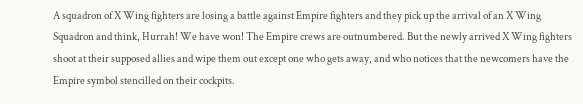A squadron of X Wing fighters are losing a battle against Empire fighters and they pick up the arrival of an X Wing Squadron and think, Hurrah! We have won! The Empire crews are outnumbered. But the newly arrived X Wing fighters shoot at their supposed allies and wipe them out except one who gets away, and who notices that the newcomers have the Empire symbol stencilled on their cockpits.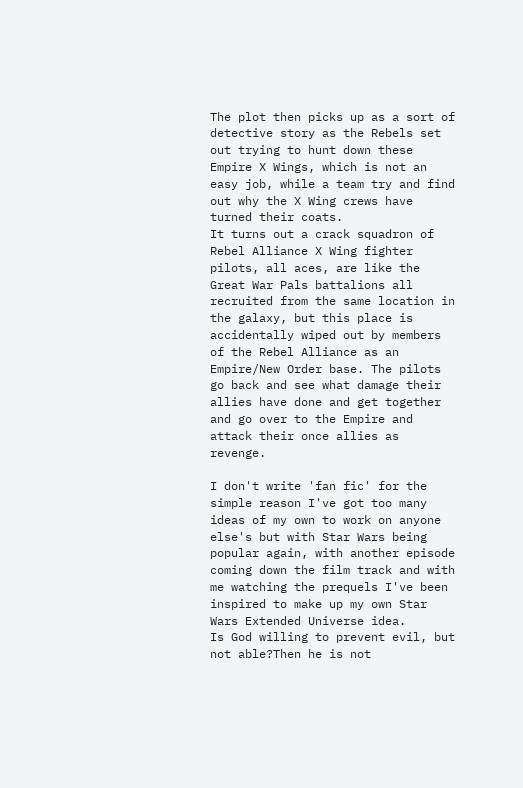The plot then picks up as a sort of detective story as the Rebels set out trying to hunt down these Empire X Wings, which is not an easy job, while a team try and find out why the X Wing crews have turned their coats.
It turns out a crack squadron of Rebel Alliance X Wing fighter pilots, all aces, are like the Great War Pals battalions all recruited from the same location in the galaxy, but this place is accidentally wiped out by members of the Rebel Alliance as an Empire/New Order base. The pilots go back and see what damage their allies have done and get together and go over to the Empire and attack their once allies as revenge.

I don't write 'fan fic' for the simple reason I've got too many ideas of my own to work on anyone else's but with Star Wars being popular again, with another episode coming down the film track and with me watching the prequels I've been inspired to make up my own Star Wars Extended Universe idea.
Is God willing to prevent evil, but not able?Then he is not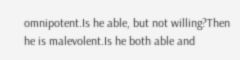omnipotent.Is he able, but not willing?Then he is malevolent.Is he both able and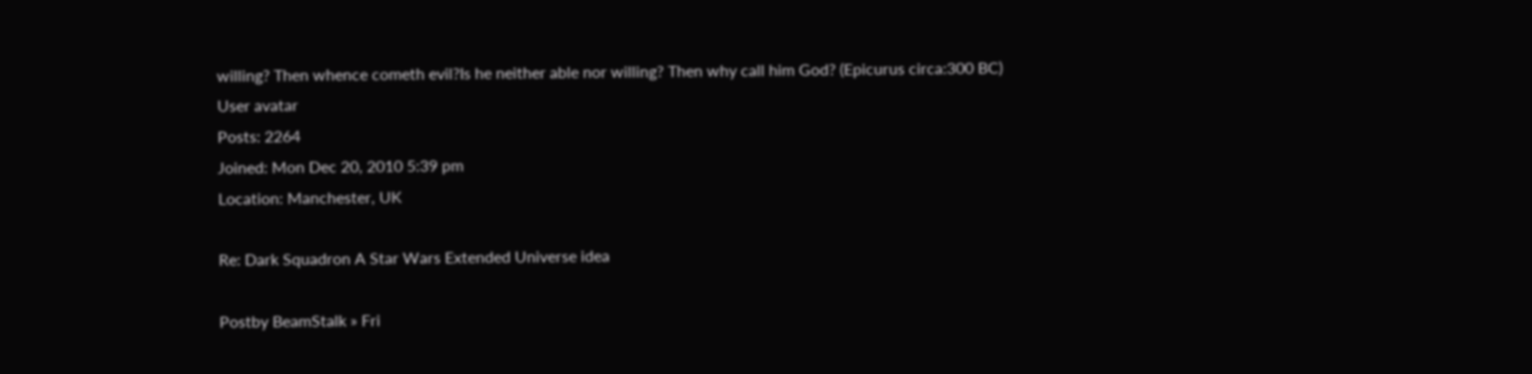willing? Then whence cometh evil?Is he neither able nor willing? Then why call him God? (Epicurus circa:300 BC)
User avatar
Posts: 2264
Joined: Mon Dec 20, 2010 5:39 pm
Location: Manchester, UK

Re: Dark Squadron A Star Wars Extended Universe idea

Postby BeamStalk » Fri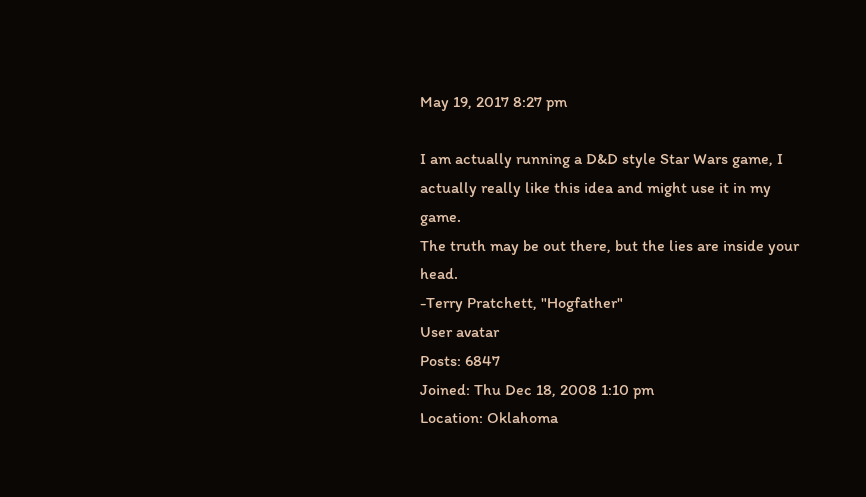May 19, 2017 8:27 pm

I am actually running a D&D style Star Wars game, I actually really like this idea and might use it in my game.
The truth may be out there, but the lies are inside your head.
-Terry Pratchett, "Hogfather"
User avatar
Posts: 6847
Joined: Thu Dec 18, 2008 1:10 pm
Location: Oklahoma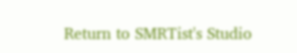Return to SMRTist's Studio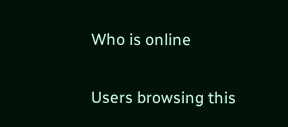Who is online

Users browsing this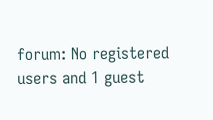forum: No registered users and 1 guest